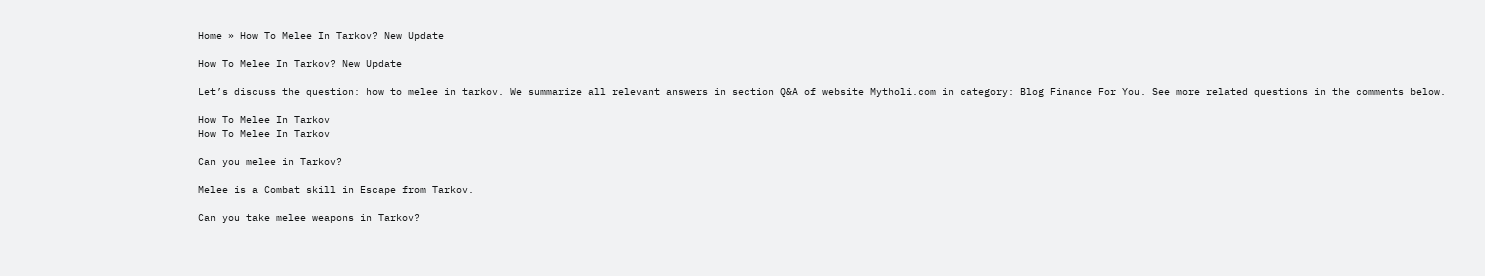Home » How To Melee In Tarkov? New Update

How To Melee In Tarkov? New Update

Let’s discuss the question: how to melee in tarkov. We summarize all relevant answers in section Q&A of website Mytholi.com in category: Blog Finance For You. See more related questions in the comments below.

How To Melee In Tarkov
How To Melee In Tarkov

Can you melee in Tarkov?

Melee is a Combat skill in Escape from Tarkov.

Can you take melee weapons in Tarkov?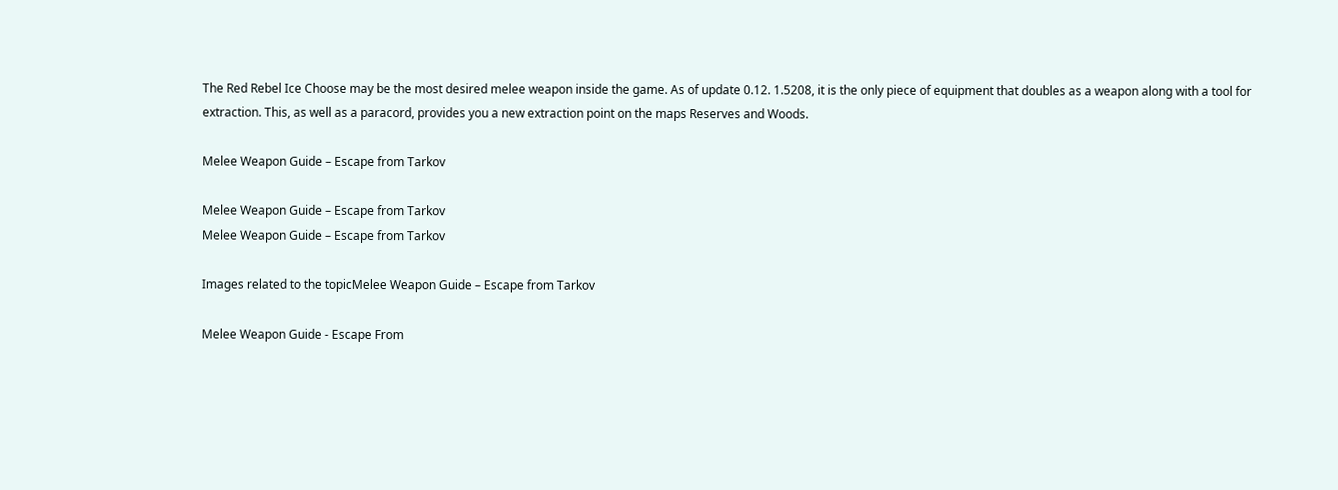The Red Rebel Ice Choose may be the most desired melee weapon inside the game. As of update 0.12. 1.5208, it is the only piece of equipment that doubles as a weapon along with a tool for extraction. This, as well as a paracord, provides you a new extraction point on the maps Reserves and Woods.

Melee Weapon Guide – Escape from Tarkov

Melee Weapon Guide – Escape from Tarkov
Melee Weapon Guide – Escape from Tarkov

Images related to the topicMelee Weapon Guide – Escape from Tarkov

Melee Weapon Guide - Escape From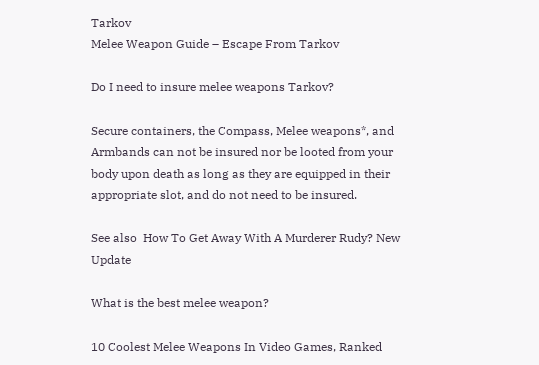Tarkov
Melee Weapon Guide – Escape From Tarkov

Do I need to insure melee weapons Tarkov?

Secure containers, the Compass, Melee weapons*, and Armbands can not be insured nor be looted from your body upon death as long as they are equipped in their appropriate slot, and do not need to be insured.

See also  How To Get Away With A Murderer Rudy? New Update

What is the best melee weapon?

10 Coolest Melee Weapons In Video Games, Ranked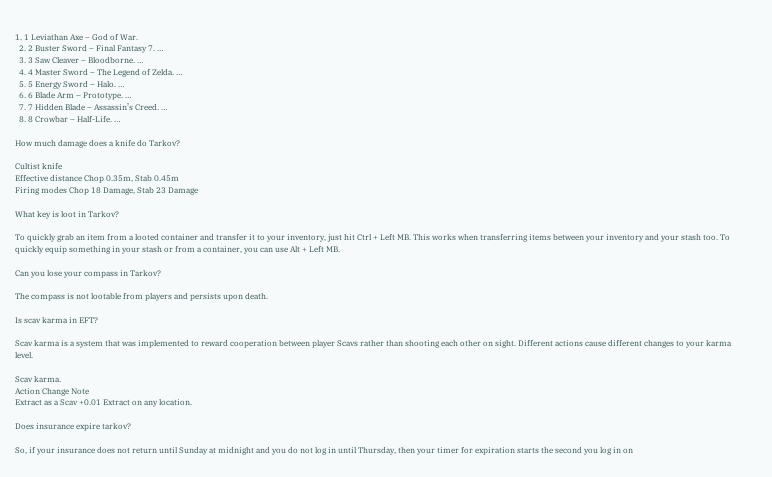1. 1 Leviathan Axe – God of War.
  2. 2 Buster Sword – Final Fantasy 7. …
  3. 3 Saw Cleaver – Bloodborne. …
  4. 4 Master Sword – The Legend of Zelda. …
  5. 5 Energy Sword – Halo. …
  6. 6 Blade Arm – Prototype. …
  7. 7 Hidden Blade – Assassin’s Creed. …
  8. 8 Crowbar – Half-Life. …

How much damage does a knife do Tarkov?

Cultist knife
Effective distance Chop 0.35m, Stab 0.45m
Firing modes Chop 18 Damage, Stab 23 Damage

What key is loot in Tarkov?

To quickly grab an item from a looted container and transfer it to your inventory, just hit Ctrl + Left MB. This works when transferring items between your inventory and your stash too. To quickly equip something in your stash or from a container, you can use Alt + Left MB.

Can you lose your compass in Tarkov?

The compass is not lootable from players and persists upon death.

Is scav karma in EFT?

Scav karma is a system that was implemented to reward cooperation between player Scavs rather than shooting each other on sight. Different actions cause different changes to your karma level.

Scav karma.
Action Change Note
Extract as a Scav +0.01 Extract on any location.

Does insurance expire tarkov?

So, if your insurance does not return until Sunday at midnight and you do not log in until Thursday, then your timer for expiration starts the second you log in on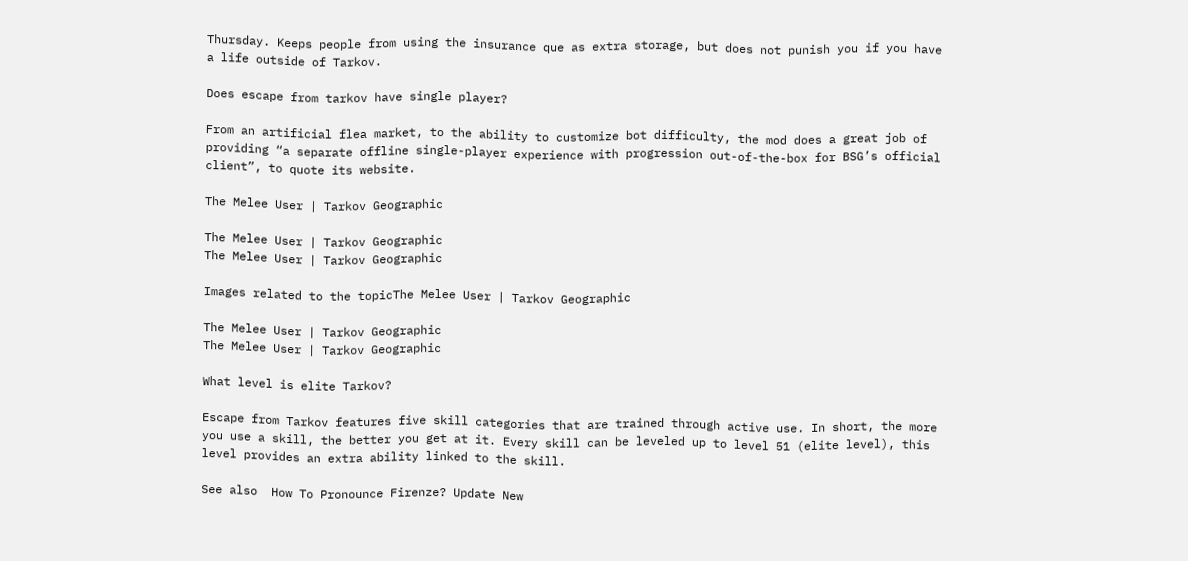Thursday. Keeps people from using the insurance que as extra storage, but does not punish you if you have a life outside of Tarkov.

Does escape from tarkov have single player?

From an artificial flea market, to the ability to customize bot difficulty, the mod does a great job of providing “a separate offline single-player experience with progression out-of-the-box for BSG’s official client”, to quote its website.

The Melee User | Tarkov Geographic

The Melee User | Tarkov Geographic
The Melee User | Tarkov Geographic

Images related to the topicThe Melee User | Tarkov Geographic

The Melee User | Tarkov Geographic
The Melee User | Tarkov Geographic

What level is elite Tarkov?

Escape from Tarkov features five skill categories that are trained through active use. In short, the more you use a skill, the better you get at it. Every skill can be leveled up to level 51 (elite level), this level provides an extra ability linked to the skill.

See also  How To Pronounce Firenze? Update New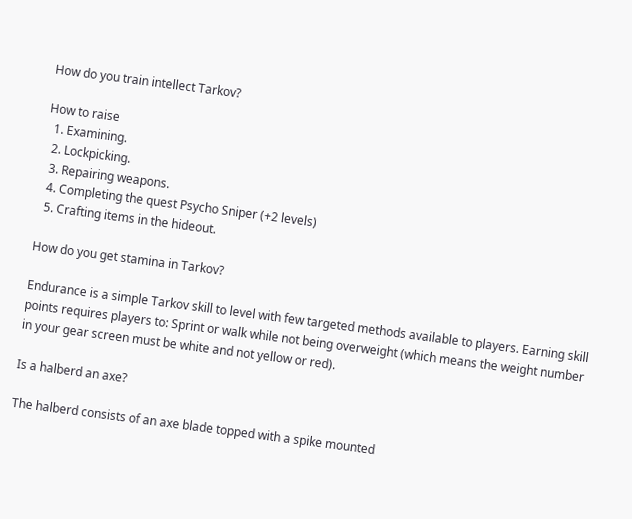How do you train intellect Tarkov?

How to raise
  1. Examining.
  2. Lockpicking.
  3. Repairing weapons.
  4. Completing the quest Psycho Sniper (+2 levels)
  5. Crafting items in the hideout.

How do you get stamina in Tarkov?

Endurance is a simple Tarkov skill to level with few targeted methods available to players. Earning skill points requires players to: Sprint or walk while not being overweight (which means the weight number in your gear screen must be white and not yellow or red).

Is a halberd an axe?

The halberd consists of an axe blade topped with a spike mounted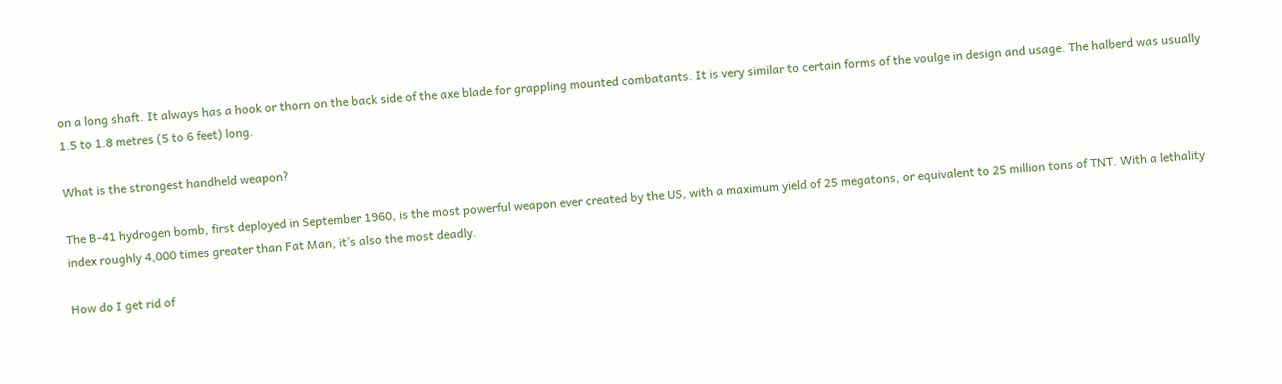on a long shaft. It always has a hook or thorn on the back side of the axe blade for grappling mounted combatants. It is very similar to certain forms of the voulge in design and usage. The halberd was usually 1.5 to 1.8 metres (5 to 6 feet) long.

What is the strongest handheld weapon?

The B-41 hydrogen bomb, first deployed in September 1960, is the most powerful weapon ever created by the US, with a maximum yield of 25 megatons, or equivalent to 25 million tons of TNT. With a lethality index roughly 4,000 times greater than Fat Man, it’s also the most deadly.

How do I get rid of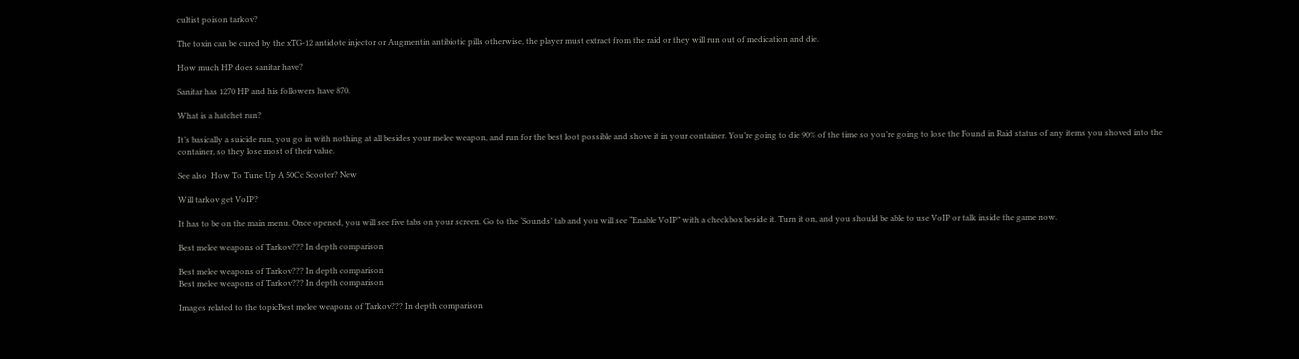cultist poison tarkov?

The toxin can be cured by the xTG-12 antidote injector or Augmentin antibiotic pills otherwise, the player must extract from the raid or they will run out of medication and die.

How much HP does sanitar have?

Sanitar has 1270 HP and his followers have 870.

What is a hatchet run?

It’s basically a suicide run, you go in with nothing at all besides your melee weapon, and run for the best loot possible and shove it in your container. You’re going to die 90% of the time so you’re going to lose the Found in Raid status of any items you shoved into the container, so they lose most of their value.

See also  How To Tune Up A 50Cc Scooter? New

Will tarkov get VoIP?

It has to be on the main menu. Once opened, you will see five tabs on your screen. Go to the ‘Sounds’ tab and you will see “Enable VoIP” with a checkbox beside it. Turn it on, and you should be able to use VoIP or talk inside the game now.

Best melee weapons of Tarkov??? In depth comparison

Best melee weapons of Tarkov??? In depth comparison
Best melee weapons of Tarkov??? In depth comparison

Images related to the topicBest melee weapons of Tarkov??? In depth comparison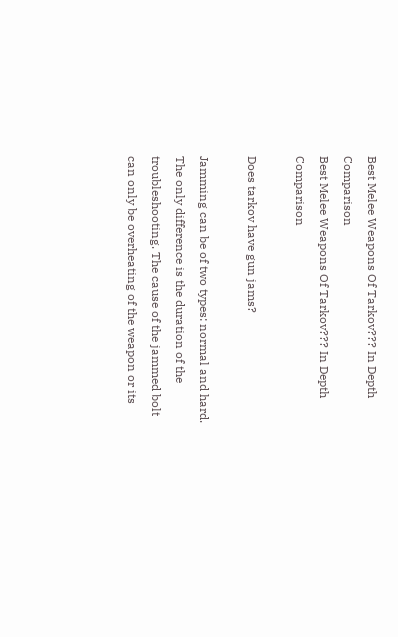Best Melee Weapons Of Tarkov??? In Depth Comparison
Best Melee Weapons Of Tarkov??? In Depth Comparison

Does tarkov have gun jams?

Jamming can be of two types: normal and hard. The only difference is the duration of the troubleshooting. The cause of the jammed bolt can only be overheating of the weapon or its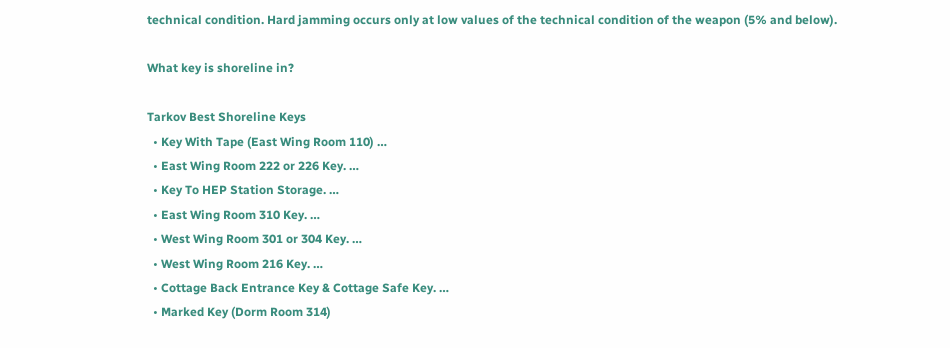technical condition. Hard jamming occurs only at low values of the technical condition of the weapon (5% and below).

What key is shoreline in?

Tarkov Best Shoreline Keys
  • Key With Tape (East Wing Room 110) …
  • East Wing Room 222 or 226 Key. …
  • Key To HEP Station Storage. …
  • East Wing Room 310 Key. …
  • West Wing Room 301 or 304 Key. …
  • West Wing Room 216 Key. …
  • Cottage Back Entrance Key & Cottage Safe Key. …
  • Marked Key (Dorm Room 314)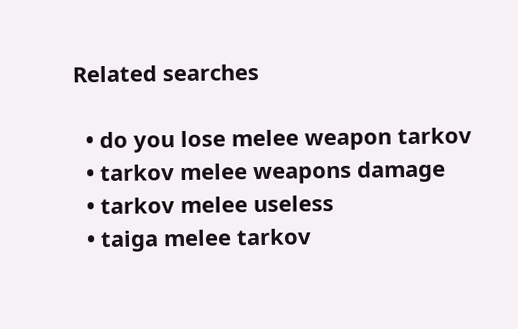Related searches

  • do you lose melee weapon tarkov
  • tarkov melee weapons damage
  • tarkov melee useless
  • taiga melee tarkov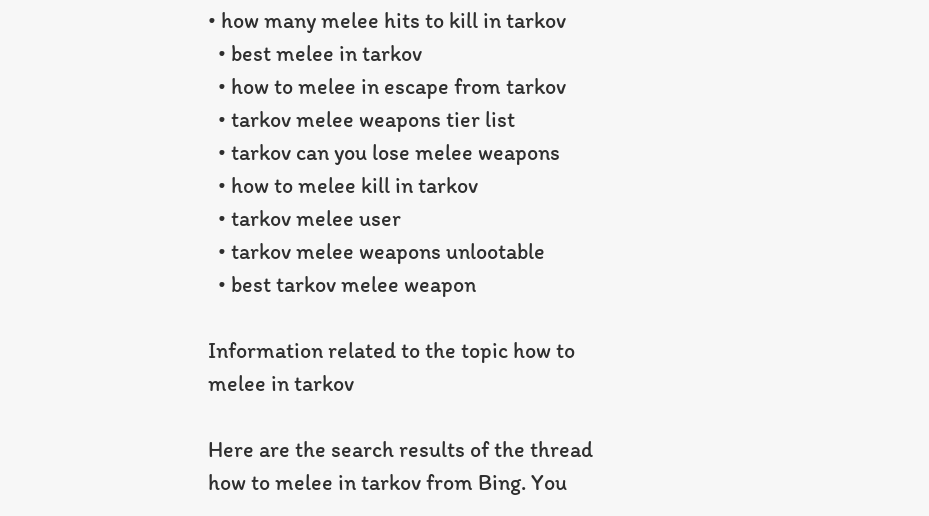• how many melee hits to kill in tarkov
  • best melee in tarkov
  • how to melee in escape from tarkov
  • tarkov melee weapons tier list
  • tarkov can you lose melee weapons
  • how to melee kill in tarkov
  • tarkov melee user
  • tarkov melee weapons unlootable
  • best tarkov melee weapon

Information related to the topic how to melee in tarkov

Here are the search results of the thread how to melee in tarkov from Bing. You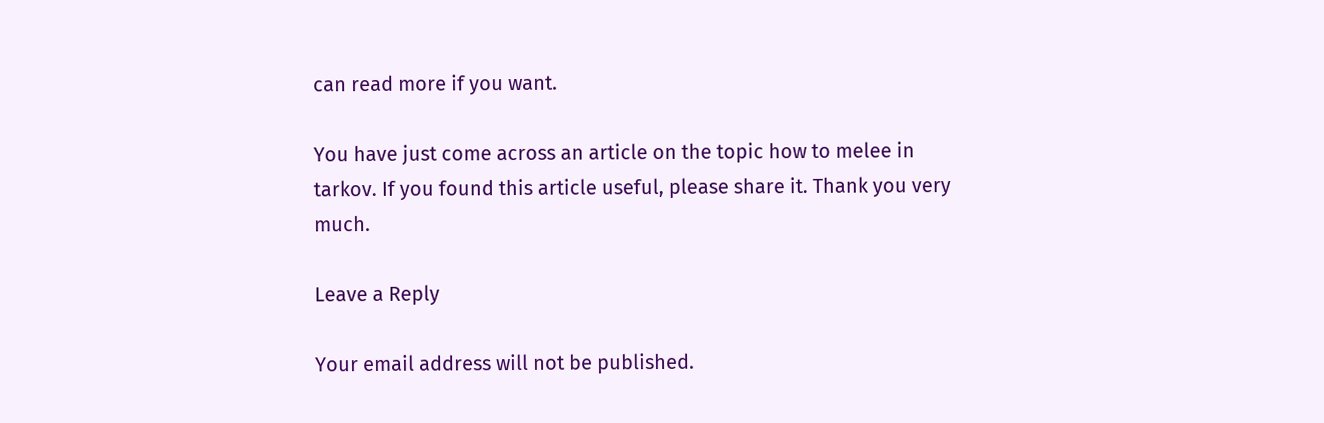can read more if you want.

You have just come across an article on the topic how to melee in tarkov. If you found this article useful, please share it. Thank you very much.

Leave a Reply

Your email address will not be published.